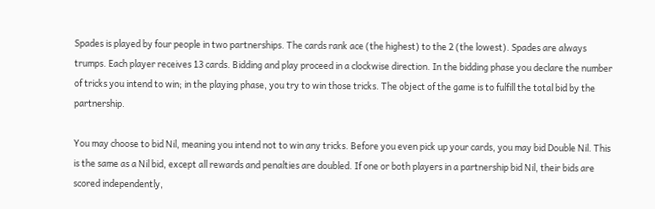Spades is played by four people in two partnerships. The cards rank ace (the highest) to the 2 (the lowest). Spades are always trumps. Each player receives 13 cards. Bidding and play proceed in a clockwise direction. In the bidding phase you declare the number of tricks you intend to win; in the playing phase, you try to win those tricks. The object of the game is to fulfill the total bid by the partnership.

You may choose to bid Nil, meaning you intend not to win any tricks. Before you even pick up your cards, you may bid Double Nil. This is the same as a Nil bid, except all rewards and penalties are doubled. If one or both players in a partnership bid Nil, their bids are scored independently,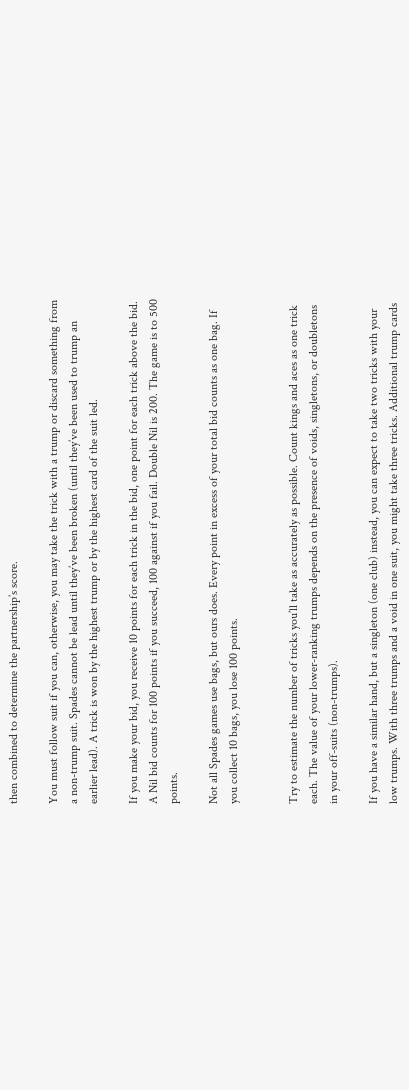then combined to determine the partnership’s score.

You must follow suit if you can, otherwise, you may take the trick with a trump or discard something from a non-trump suit. Spades cannot be lead until they’ve been broken (until they’ve been used to trump an earlier lead). A trick is won by the highest trump or by the highest card of the suit led.

If you make your bid, you receive 10 points for each trick in the bid, one point for each trick above the bid. A Nil bid counts for 100 points if you succeed, 100 against if you fail. Double Nil is 200. The game is to 500 points.

Not all Spades games use bags, but ours does. Every point in excess of your total bid counts as one bag. If you collect 10 bags, you lose 100 points.


Try to estimate the number of tricks you’ll take as accurately as possible. Count kings and aces as one trick each. The value of your lower-ranking trumps depends on the presence of voids, singletons, or doubletons in your off-suits (non-trumps).

If you have a similar hand, but a singleton (one club) instead, you can expect to take two tricks with your low trumps. With three trumps and a void in one suit, you might take three tricks. Additional trump cards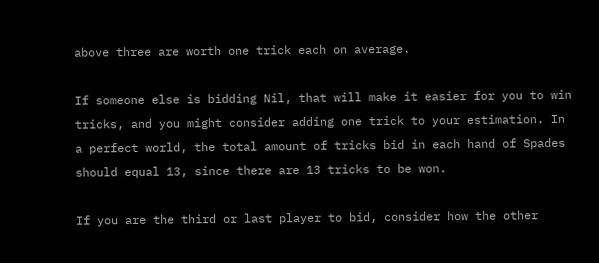above three are worth one trick each on average.

If someone else is bidding Nil, that will make it easier for you to win tricks, and you might consider adding one trick to your estimation. In a perfect world, the total amount of tricks bid in each hand of Spades should equal 13, since there are 13 tricks to be won.

If you are the third or last player to bid, consider how the other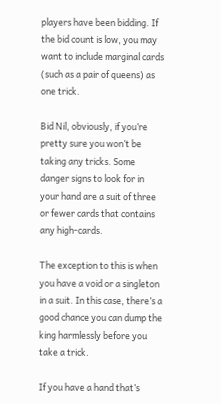players have been bidding. If the bid count is low, you may want to include marginal cards (such as a pair of queens) as one trick.

Bid Nil, obviously, if you’re pretty sure you won’t be taking any tricks. Some danger signs to look for in your hand are a suit of three or fewer cards that contains any high-cards.

The exception to this is when you have a void or a singleton in a suit. In this case, there’s a good chance you can dump the king harmlessly before you take a trick.

If you have a hand that’s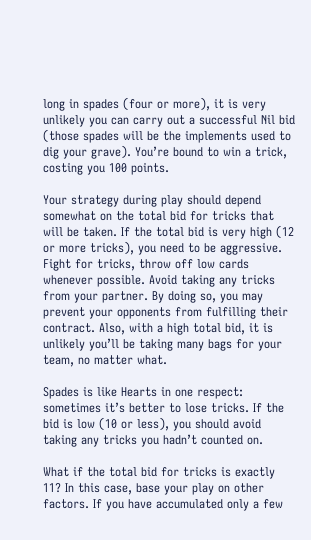long in spades (four or more), it is very unlikely you can carry out a successful Nil bid (those spades will be the implements used to dig your grave). You’re bound to win a trick, costing you 100 points.

Your strategy during play should depend somewhat on the total bid for tricks that will be taken. If the total bid is very high (12 or more tricks), you need to be aggressive. Fight for tricks, throw off low cards whenever possible. Avoid taking any tricks from your partner. By doing so, you may prevent your opponents from fulfilling their contract. Also, with a high total bid, it is unlikely you’ll be taking many bags for your team, no matter what.

Spades is like Hearts in one respect: sometimes it’s better to lose tricks. If the bid is low (10 or less), you should avoid taking any tricks you hadn’t counted on.

What if the total bid for tricks is exactly 11? In this case, base your play on other factors. If you have accumulated only a few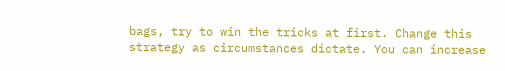bags, try to win the tricks at first. Change this strategy as circumstances dictate. You can increase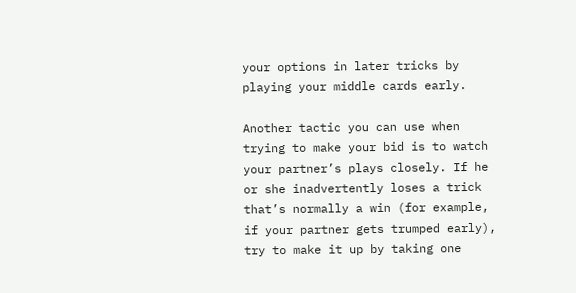your options in later tricks by playing your middle cards early.

Another tactic you can use when trying to make your bid is to watch your partner’s plays closely. If he or she inadvertently loses a trick that’s normally a win (for example, if your partner gets trumped early), try to make it up by taking one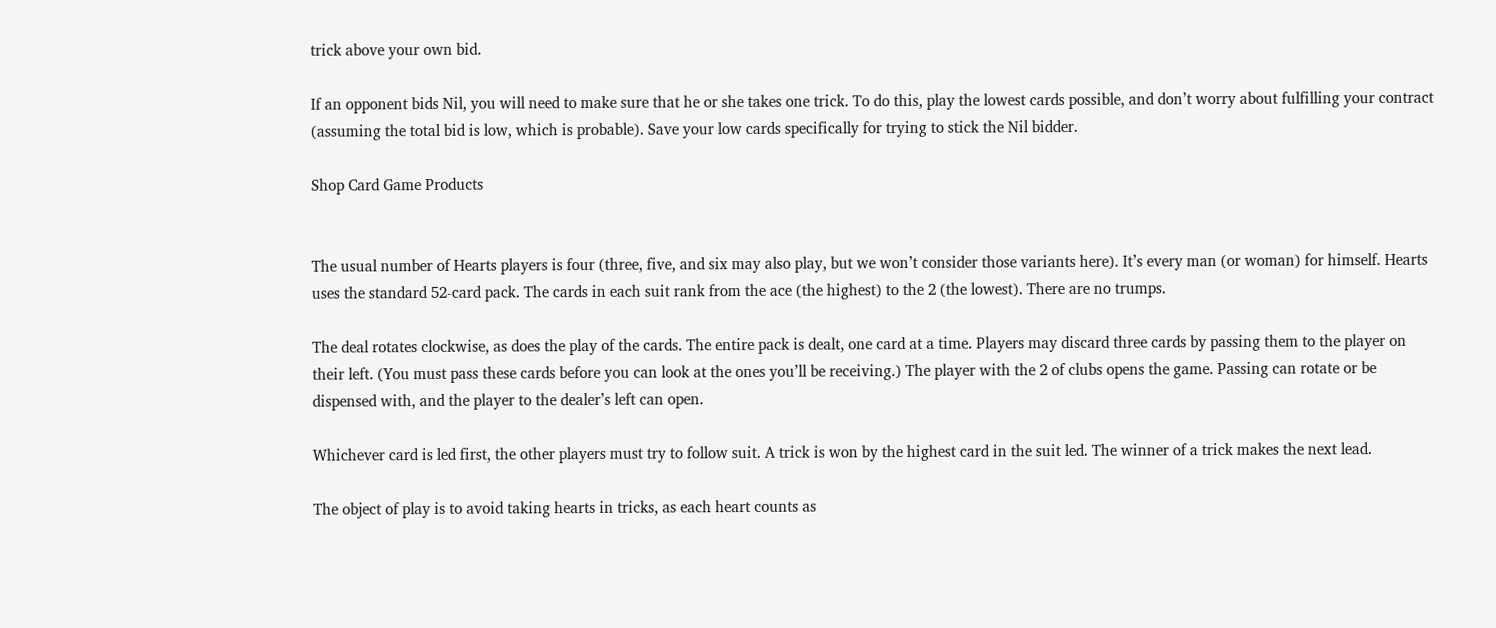trick above your own bid.

If an opponent bids Nil, you will need to make sure that he or she takes one trick. To do this, play the lowest cards possible, and don’t worry about fulfilling your contract (assuming the total bid is low, which is probable). Save your low cards specifically for trying to stick the Nil bidder.

Shop Card Game Products


The usual number of Hearts players is four (three, five, and six may also play, but we won’t consider those variants here). It’s every man (or woman) for himself. Hearts uses the standard 52-card pack. The cards in each suit rank from the ace (the highest) to the 2 (the lowest). There are no trumps.

The deal rotates clockwise, as does the play of the cards. The entire pack is dealt, one card at a time. Players may discard three cards by passing them to the player on their left. (You must pass these cards before you can look at the ones you’ll be receiving.) The player with the 2 of clubs opens the game. Passing can rotate or be dispensed with, and the player to the dealer’s left can open.

Whichever card is led first, the other players must try to follow suit. A trick is won by the highest card in the suit led. The winner of a trick makes the next lead.

The object of play is to avoid taking hearts in tricks, as each heart counts as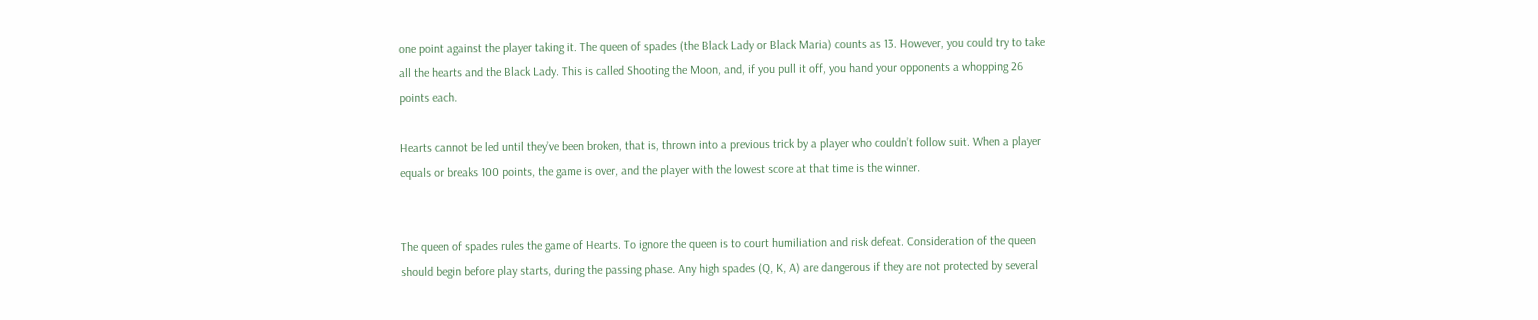one point against the player taking it. The queen of spades (the Black Lady or Black Maria) counts as 13. However, you could try to take all the hearts and the Black Lady. This is called Shooting the Moon, and, if you pull it off, you hand your opponents a whopping 26 points each.

Hearts cannot be led until they’ve been broken, that is, thrown into a previous trick by a player who couldn’t follow suit. When a player equals or breaks 100 points, the game is over, and the player with the lowest score at that time is the winner.


The queen of spades rules the game of Hearts. To ignore the queen is to court humiliation and risk defeat. Consideration of the queen should begin before play starts, during the passing phase. Any high spades (Q, K, A) are dangerous if they are not protected by several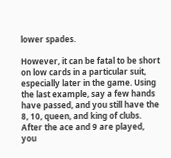lower spades.

However, it can be fatal to be short on low cards in a particular suit, especially later in the game. Using the last example, say a few hands have passed, and you still have the 8, 10, queen, and king of clubs. After the ace and 9 are played, you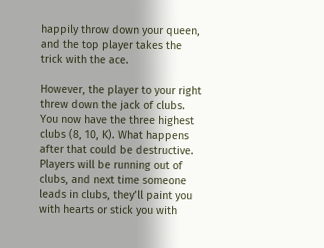happily throw down your queen, and the top player takes the trick with the ace.

However, the player to your right threw down the jack of clubs. You now have the three highest clubs (8, 10, K). What happens after that could be destructive. Players will be running out of clubs, and next time someone leads in clubs, they’ll paint you with hearts or stick you with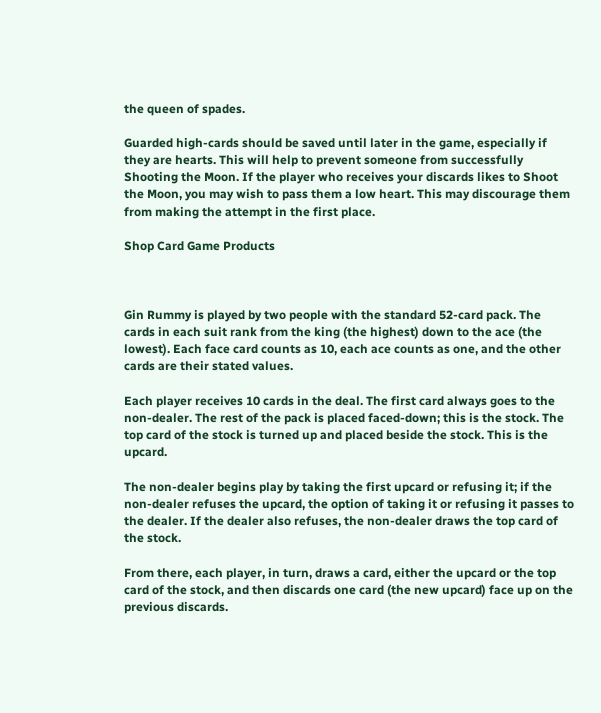the queen of spades.

Guarded high-cards should be saved until later in the game, especially if they are hearts. This will help to prevent someone from successfully Shooting the Moon. If the player who receives your discards likes to Shoot the Moon, you may wish to pass them a low heart. This may discourage them from making the attempt in the first place.

Shop Card Game Products



Gin Rummy is played by two people with the standard 52-card pack. The cards in each suit rank from the king (the highest) down to the ace (the lowest). Each face card counts as 10, each ace counts as one, and the other cards are their stated values.

Each player receives 10 cards in the deal. The first card always goes to the non-dealer. The rest of the pack is placed faced-down; this is the stock. The top card of the stock is turned up and placed beside the stock. This is the upcard.

The non-dealer begins play by taking the first upcard or refusing it; if the non-dealer refuses the upcard, the option of taking it or refusing it passes to the dealer. If the dealer also refuses, the non-dealer draws the top card of the stock.

From there, each player, in turn, draws a card, either the upcard or the top card of the stock, and then discards one card (the new upcard) face up on the previous discards.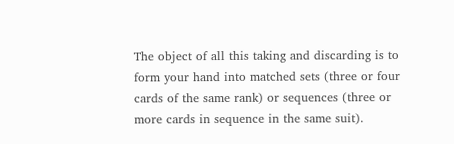The object of all this taking and discarding is to form your hand into matched sets (three or four cards of the same rank) or sequences (three or more cards in sequence in the same suit).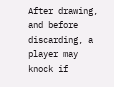After drawing, and before discarding, a player may knock if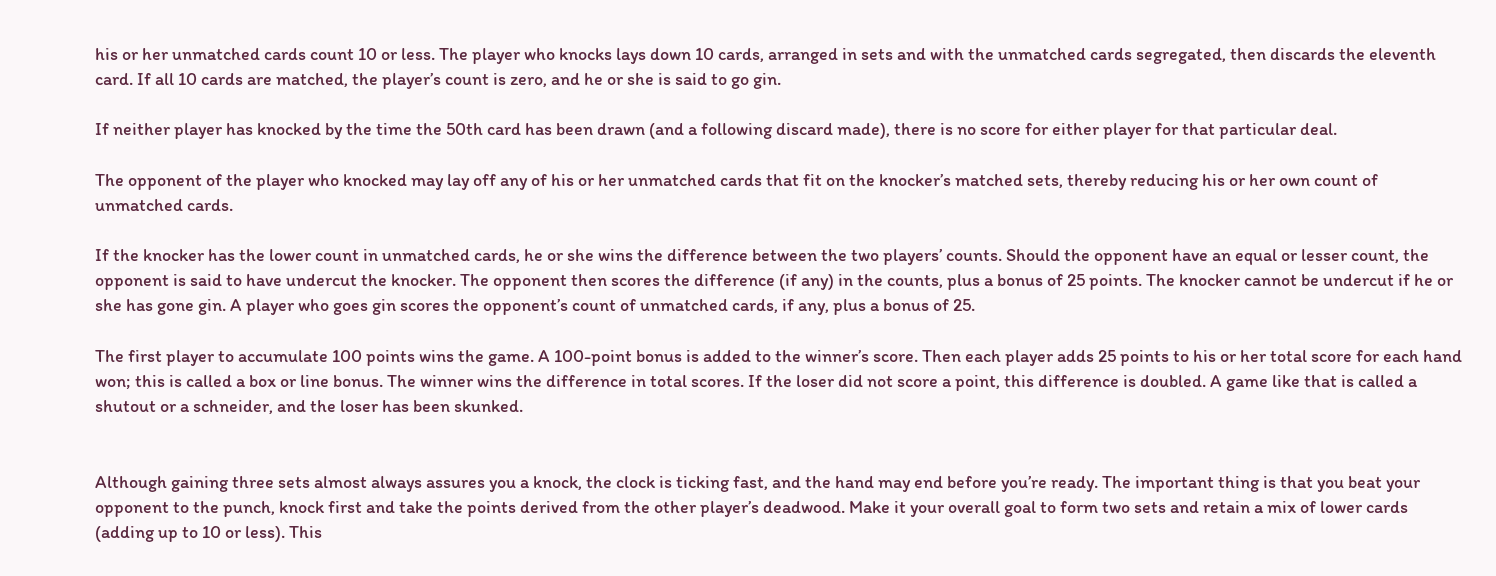his or her unmatched cards count 10 or less. The player who knocks lays down 10 cards, arranged in sets and with the unmatched cards segregated, then discards the eleventh card. If all 10 cards are matched, the player’s count is zero, and he or she is said to go gin.

If neither player has knocked by the time the 50th card has been drawn (and a following discard made), there is no score for either player for that particular deal.

The opponent of the player who knocked may lay off any of his or her unmatched cards that fit on the knocker’s matched sets, thereby reducing his or her own count of unmatched cards.

If the knocker has the lower count in unmatched cards, he or she wins the difference between the two players’ counts. Should the opponent have an equal or lesser count, the opponent is said to have undercut the knocker. The opponent then scores the difference (if any) in the counts, plus a bonus of 25 points. The knocker cannot be undercut if he or she has gone gin. A player who goes gin scores the opponent’s count of unmatched cards, if any, plus a bonus of 25.

The first player to accumulate 100 points wins the game. A 100-point bonus is added to the winner’s score. Then each player adds 25 points to his or her total score for each hand won; this is called a box or line bonus. The winner wins the difference in total scores. If the loser did not score a point, this difference is doubled. A game like that is called a shutout or a schneider, and the loser has been skunked.


Although gaining three sets almost always assures you a knock, the clock is ticking fast, and the hand may end before you’re ready. The important thing is that you beat your opponent to the punch, knock first and take the points derived from the other player’s deadwood. Make it your overall goal to form two sets and retain a mix of lower cards (adding up to 10 or less). This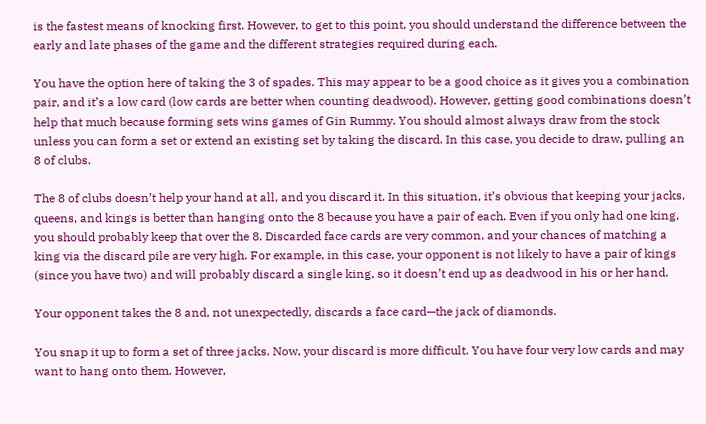is the fastest means of knocking first. However, to get to this point, you should understand the difference between the early and late phases of the game and the different strategies required during each.

You have the option here of taking the 3 of spades. This may appear to be a good choice as it gives you a combination pair, and it’s a low card (low cards are better when counting deadwood). However, getting good combinations doesn’t help that much because forming sets wins games of Gin Rummy. You should almost always draw from the stock unless you can form a set or extend an existing set by taking the discard. In this case, you decide to draw, pulling an 8 of clubs.

The 8 of clubs doesn’t help your hand at all, and you discard it. In this situation, it’s obvious that keeping your jacks, queens, and kings is better than hanging onto the 8 because you have a pair of each. Even if you only had one king, you should probably keep that over the 8. Discarded face cards are very common, and your chances of matching a king via the discard pile are very high. For example, in this case, your opponent is not likely to have a pair of kings (since you have two) and will probably discard a single king, so it doesn’t end up as deadwood in his or her hand.

Your opponent takes the 8 and, not unexpectedly, discards a face card—the jack of diamonds.

You snap it up to form a set of three jacks. Now, your discard is more difficult. You have four very low cards and may want to hang onto them. However,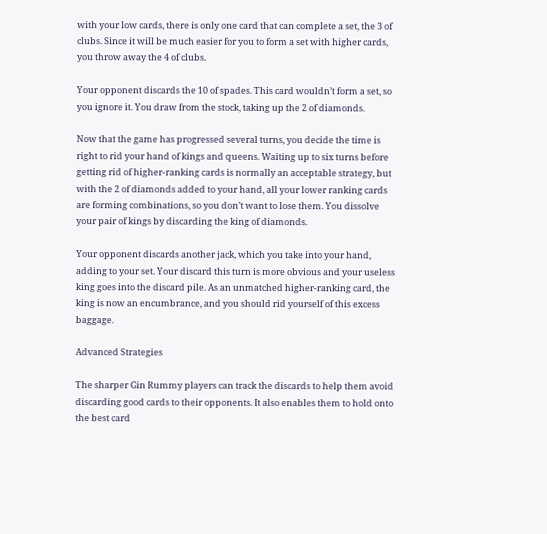with your low cards, there is only one card that can complete a set, the 3 of clubs. Since it will be much easier for you to form a set with higher cards, you throw away the 4 of clubs.

Your opponent discards the 10 of spades. This card wouldn’t form a set, so you ignore it. You draw from the stock, taking up the 2 of diamonds.

Now that the game has progressed several turns, you decide the time is right to rid your hand of kings and queens. Waiting up to six turns before getting rid of higher-ranking cards is normally an acceptable strategy, but with the 2 of diamonds added to your hand, all your lower ranking cards are forming combinations, so you don’t want to lose them. You dissolve your pair of kings by discarding the king of diamonds.

Your opponent discards another jack, which you take into your hand, adding to your set. Your discard this turn is more obvious and your useless king goes into the discard pile. As an unmatched higher-ranking card, the king is now an encumbrance, and you should rid yourself of this excess baggage.

Advanced Strategies

The sharper Gin Rummy players can track the discards to help them avoid discarding good cards to their opponents. It also enables them to hold onto the best card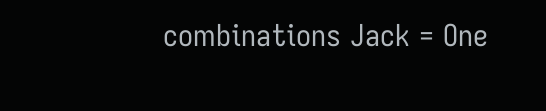combinations Jack = One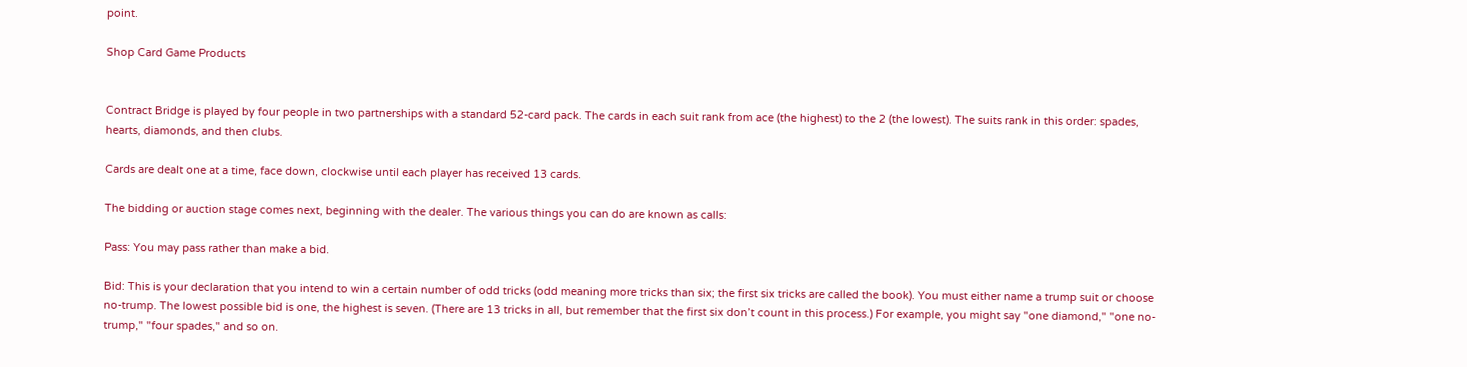point.

Shop Card Game Products


Contract Bridge is played by four people in two partnerships with a standard 52-card pack. The cards in each suit rank from ace (the highest) to the 2 (the lowest). The suits rank in this order: spades, hearts, diamonds, and then clubs.

Cards are dealt one at a time, face down, clockwise until each player has received 13 cards.

The bidding or auction stage comes next, beginning with the dealer. The various things you can do are known as calls:

Pass: You may pass rather than make a bid.

Bid: This is your declaration that you intend to win a certain number of odd tricks (odd meaning more tricks than six; the first six tricks are called the book). You must either name a trump suit or choose no-trump. The lowest possible bid is one, the highest is seven. (There are 13 tricks in all, but remember that the first six don’t count in this process.) For example, you might say "one diamond," "one no-trump," "four spades," and so on.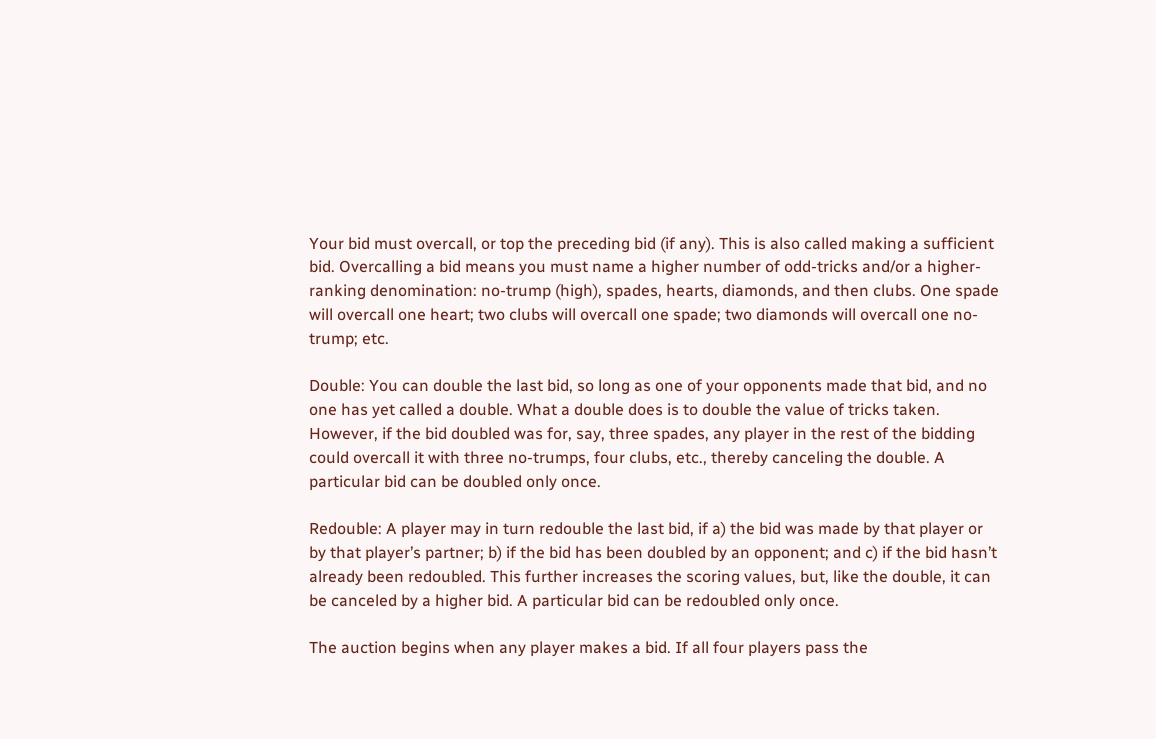Your bid must overcall, or top the preceding bid (if any). This is also called making a sufficient bid. Overcalling a bid means you must name a higher number of odd-tricks and/or a higher-ranking denomination: no-trump (high), spades, hearts, diamonds, and then clubs. One spade will overcall one heart; two clubs will overcall one spade; two diamonds will overcall one no-trump; etc.

Double: You can double the last bid, so long as one of your opponents made that bid, and no one has yet called a double. What a double does is to double the value of tricks taken. However, if the bid doubled was for, say, three spades, any player in the rest of the bidding could overcall it with three no-trumps, four clubs, etc., thereby canceling the double. A particular bid can be doubled only once.

Redouble: A player may in turn redouble the last bid, if a) the bid was made by that player or by that player’s partner; b) if the bid has been doubled by an opponent; and c) if the bid hasn’t already been redoubled. This further increases the scoring values, but, like the double, it can be canceled by a higher bid. A particular bid can be redoubled only once.

The auction begins when any player makes a bid. If all four players pass the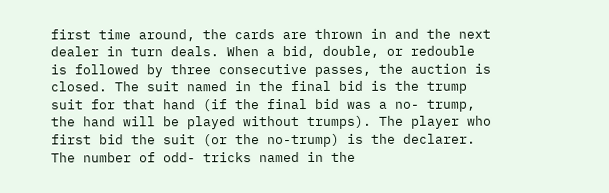first time around, the cards are thrown in and the next dealer in turn deals. When a bid, double, or redouble is followed by three consecutive passes, the auction is closed. The suit named in the final bid is the trump suit for that hand (if the final bid was a no- trump, the hand will be played without trumps). The player who first bid the suit (or the no-trump) is the declarer. The number of odd- tricks named in the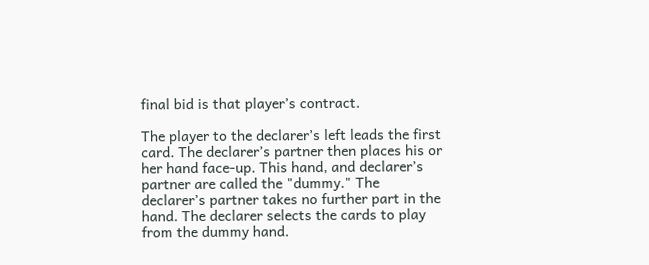final bid is that player’s contract.

The player to the declarer’s left leads the first card. The declarer’s partner then places his or her hand face-up. This hand, and declarer’s partner are called the "dummy." The declarer’s partner takes no further part in the hand. The declarer selects the cards to play from the dummy hand.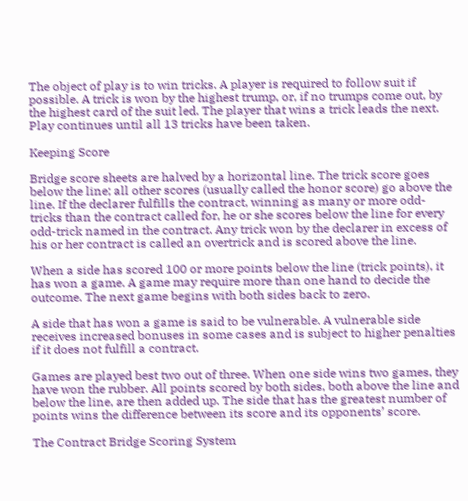The object of play is to win tricks. A player is required to follow suit if possible. A trick is won by the highest trump, or, if no trumps come out, by the highest card of the suit led. The player that wins a trick leads the next. Play continues until all 13 tricks have been taken.

Keeping Score

Bridge score sheets are halved by a horizontal line. The trick score goes below the line; all other scores (usually called the honor score) go above the line. If the declarer fulfills the contract, winning as many or more odd-tricks than the contract called for, he or she scores below the line for every odd-trick named in the contract. Any trick won by the declarer in excess of his or her contract is called an overtrick and is scored above the line.

When a side has scored 100 or more points below the line (trick points), it has won a game. A game may require more than one hand to decide the outcome. The next game begins with both sides back to zero.

A side that has won a game is said to be vulnerable. A vulnerable side receives increased bonuses in some cases and is subject to higher penalties if it does not fulfill a contract.

Games are played best two out of three. When one side wins two games, they have won the rubber. All points scored by both sides, both above the line and below the line, are then added up. The side that has the greatest number of points wins the difference between its score and its opponents’ score.

The Contract Bridge Scoring System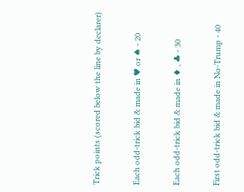Trick points (scored below the line by declarer)

Each odd-trick bid & made in ♥ or ♠ - 20

Each odd-trick bid & made in ♦ , ♣ - 30

First odd-trick bid & made in No-Trump - 40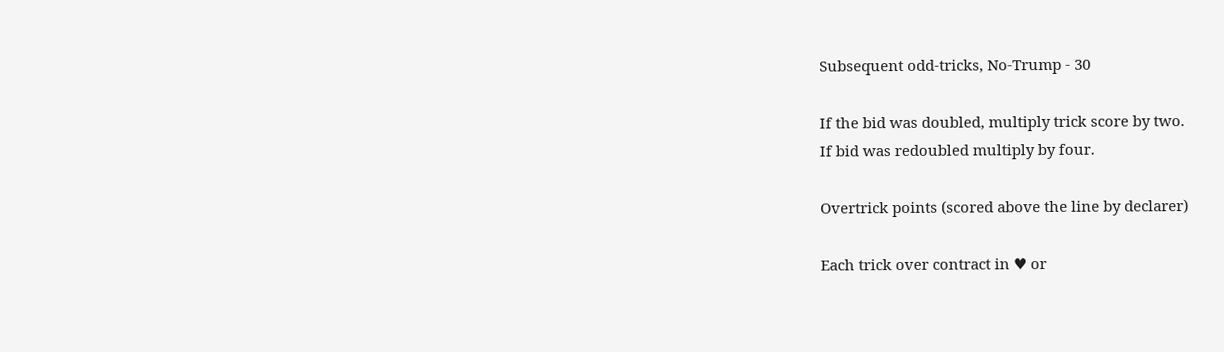Subsequent odd-tricks, No-Trump - 30

If the bid was doubled, multiply trick score by two.
If bid was redoubled multiply by four.

Overtrick points (scored above the line by declarer)

Each trick over contract in ♥ or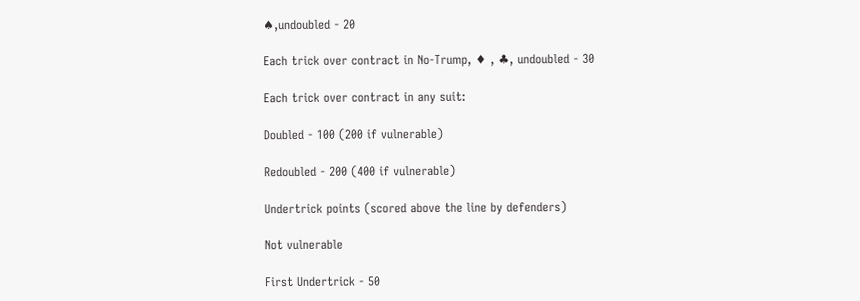♠,undoubled - 20

Each trick over contract in No-Trump, ♦ , ♣, undoubled - 30

Each trick over contract in any suit:

Doubled - 100 (200 if vulnerable)

Redoubled - 200 (400 if vulnerable)

Undertrick points (scored above the line by defenders)

Not vulnerable

First Undertrick - 50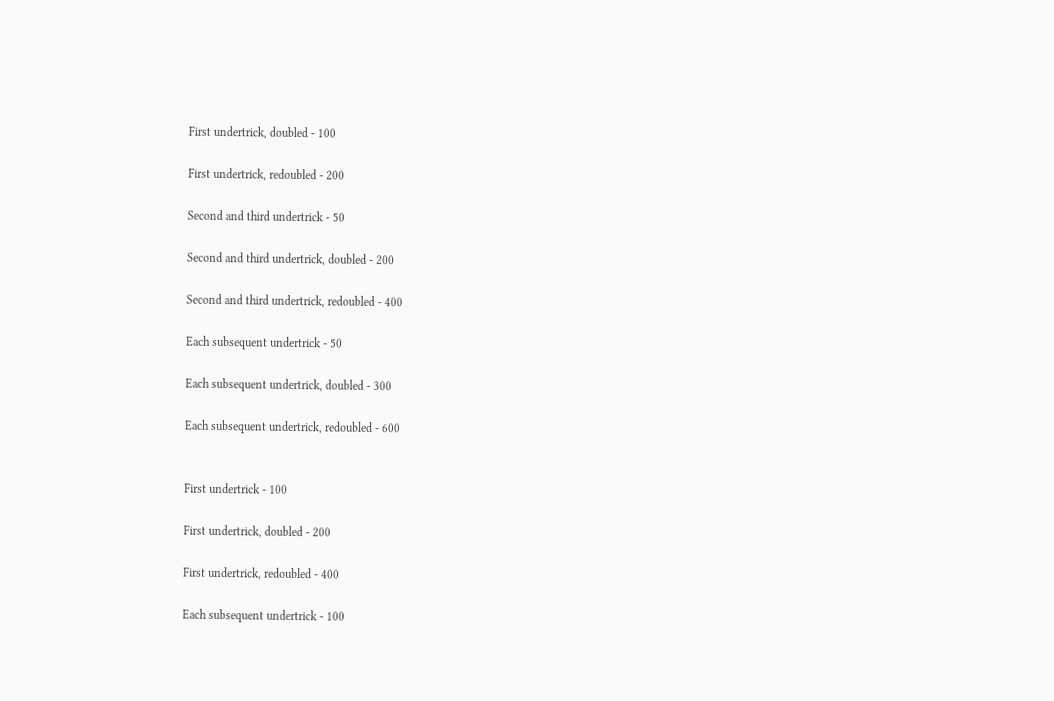First undertrick, doubled - 100

First undertrick, redoubled - 200

Second and third undertrick - 50

Second and third undertrick, doubled - 200

Second and third undertrick, redoubled - 400

Each subsequent undertrick - 50

Each subsequent undertrick, doubled - 300

Each subsequent undertrick, redoubled - 600


First undertrick - 100

First undertrick, doubled - 200

First undertrick, redoubled - 400

Each subsequent undertrick - 100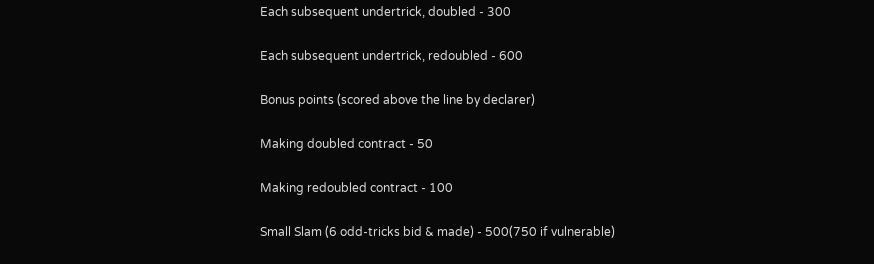Each subsequent undertrick, doubled - 300

Each subsequent undertrick, redoubled - 600

Bonus points (scored above the line by declarer)

Making doubled contract - 50

Making redoubled contract - 100

Small Slam (6 odd-tricks bid & made) - 500(750 if vulnerable)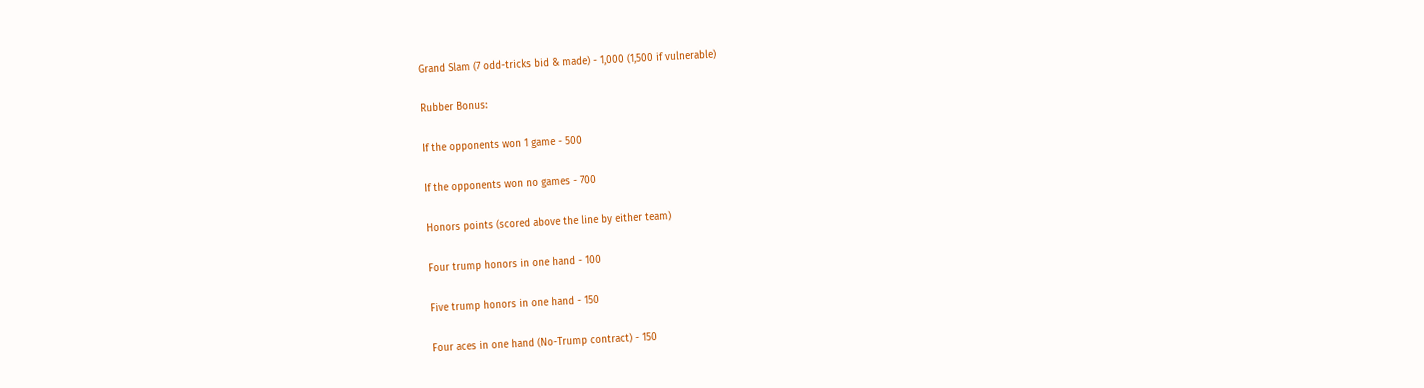Grand Slam (7 odd-tricks bid & made) - 1,000 (1,500 if vulnerable)

Rubber Bonus:

If the opponents won 1 game - 500

If the opponents won no games - 700

Honors points (scored above the line by either team)

Four trump honors in one hand - 100

Five trump honors in one hand - 150

Four aces in one hand (No-Trump contract) - 150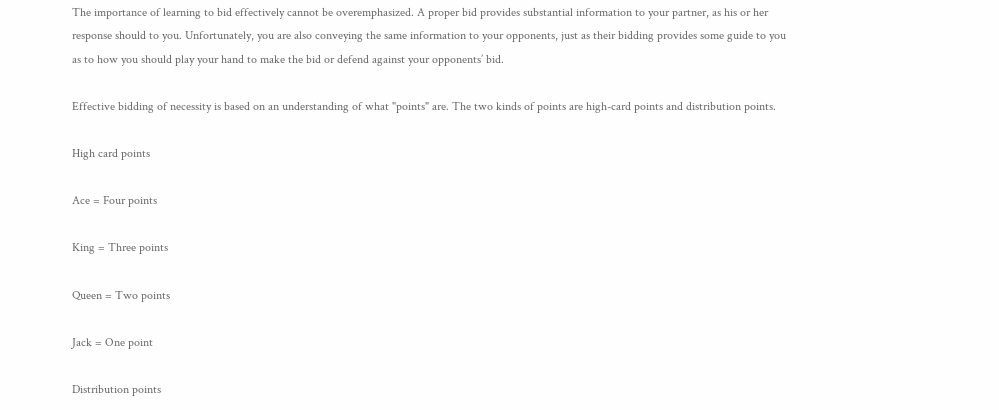The importance of learning to bid effectively cannot be overemphasized. A proper bid provides substantial information to your partner, as his or her response should to you. Unfortunately, you are also conveying the same information to your opponents, just as their bidding provides some guide to you as to how you should play your hand to make the bid or defend against your opponents’ bid.

Effective bidding of necessity is based on an understanding of what "points" are. The two kinds of points are high-card points and distribution points.

High card points

Ace = Four points

King = Three points

Queen = Two points

Jack = One point

Distribution points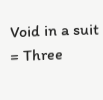Void in a suit = Three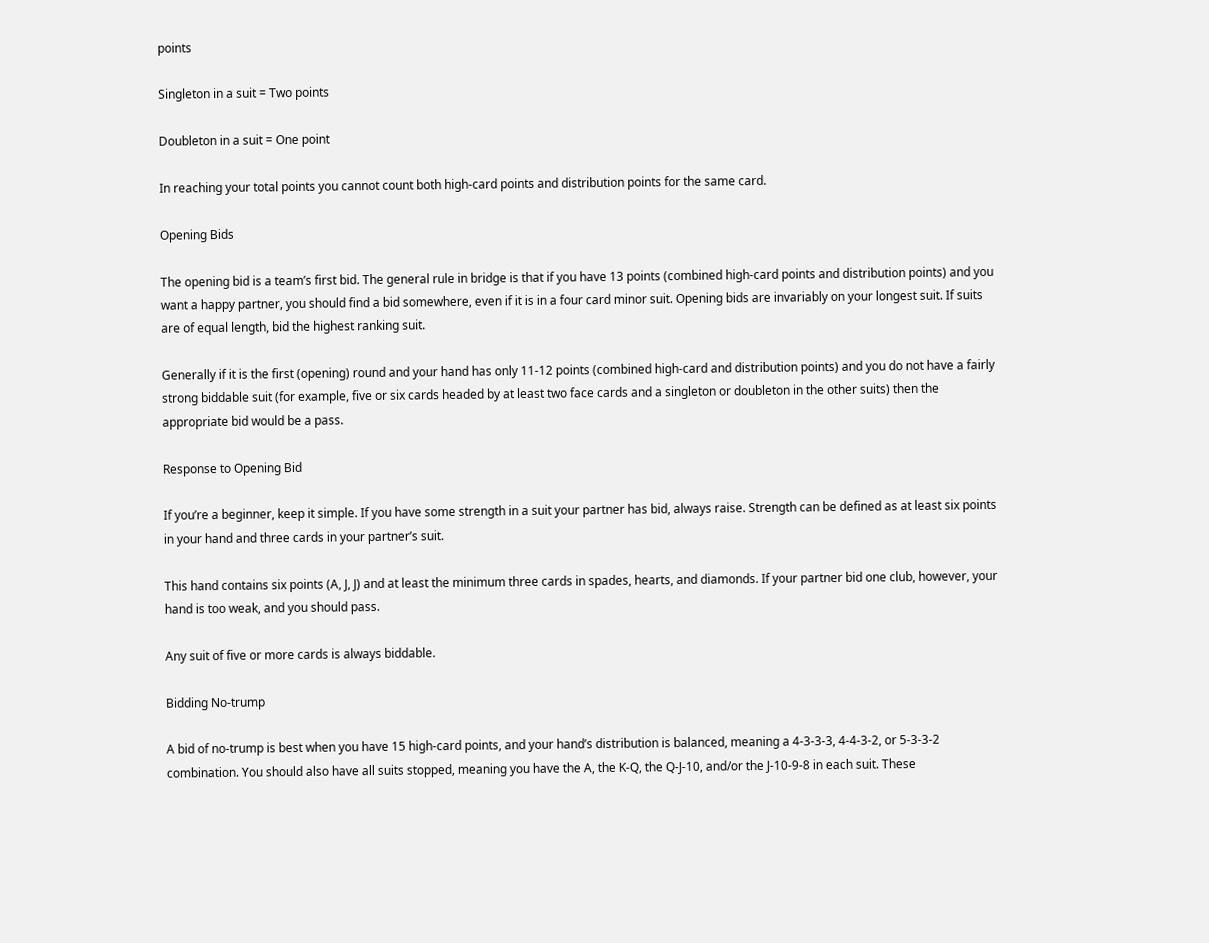points

Singleton in a suit = Two points

Doubleton in a suit = One point

In reaching your total points you cannot count both high-card points and distribution points for the same card.

Opening Bids

The opening bid is a team’s first bid. The general rule in bridge is that if you have 13 points (combined high-card points and distribution points) and you want a happy partner, you should find a bid somewhere, even if it is in a four card minor suit. Opening bids are invariably on your longest suit. If suits are of equal length, bid the highest ranking suit.

Generally if it is the first (opening) round and your hand has only 11-12 points (combined high-card and distribution points) and you do not have a fairly strong biddable suit (for example, five or six cards headed by at least two face cards and a singleton or doubleton in the other suits) then the appropriate bid would be a pass.

Response to Opening Bid

If you’re a beginner, keep it simple. If you have some strength in a suit your partner has bid, always raise. Strength can be defined as at least six points in your hand and three cards in your partner’s suit.

This hand contains six points (A, J, J) and at least the minimum three cards in spades, hearts, and diamonds. If your partner bid one club, however, your hand is too weak, and you should pass.

Any suit of five or more cards is always biddable.

Bidding No-trump

A bid of no-trump is best when you have 15 high-card points, and your hand’s distribution is balanced, meaning a 4-3-3-3, 4-4-3-2, or 5-3-3-2 combination. You should also have all suits stopped, meaning you have the A, the K-Q, the Q-J-10, and/or the J-10-9-8 in each suit. These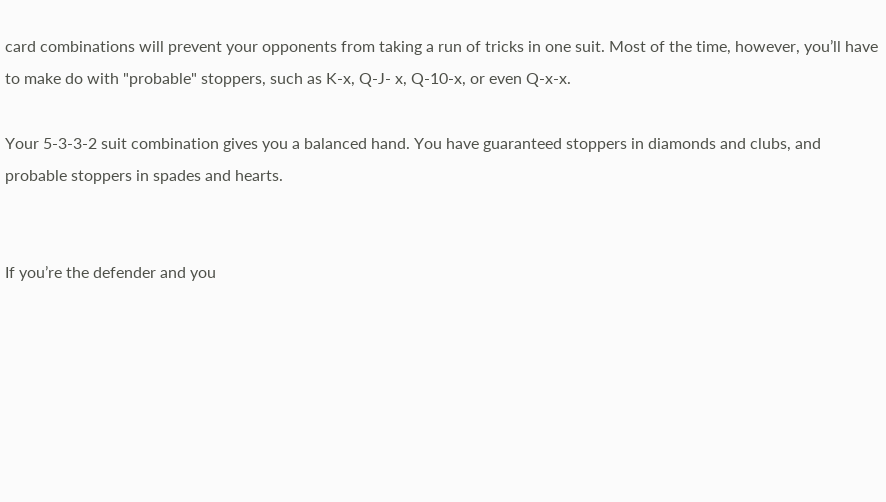card combinations will prevent your opponents from taking a run of tricks in one suit. Most of the time, however, you’ll have to make do with "probable" stoppers, such as K-x, Q-J- x, Q-10-x, or even Q-x-x.

Your 5-3-3-2 suit combination gives you a balanced hand. You have guaranteed stoppers in diamonds and clubs, and probable stoppers in spades and hearts.


If you’re the defender and you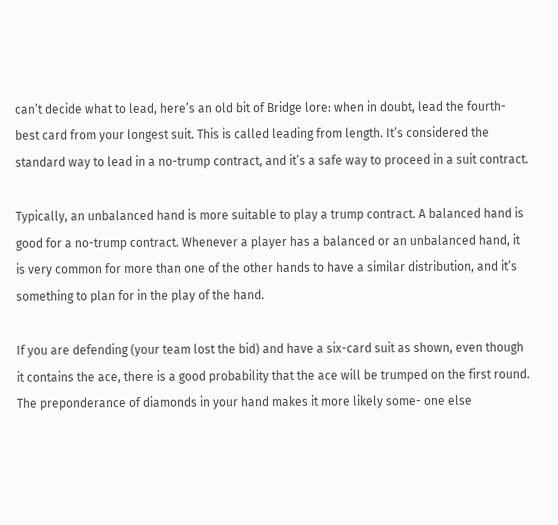can’t decide what to lead, here’s an old bit of Bridge lore: when in doubt, lead the fourth-best card from your longest suit. This is called leading from length. It’s considered the standard way to lead in a no-trump contract, and it’s a safe way to proceed in a suit contract.

Typically, an unbalanced hand is more suitable to play a trump contract. A balanced hand is good for a no-trump contract. Whenever a player has a balanced or an unbalanced hand, it is very common for more than one of the other hands to have a similar distribution, and it’s something to plan for in the play of the hand.

If you are defending (your team lost the bid) and have a six-card suit as shown, even though it contains the ace, there is a good probability that the ace will be trumped on the first round. The preponderance of diamonds in your hand makes it more likely some- one else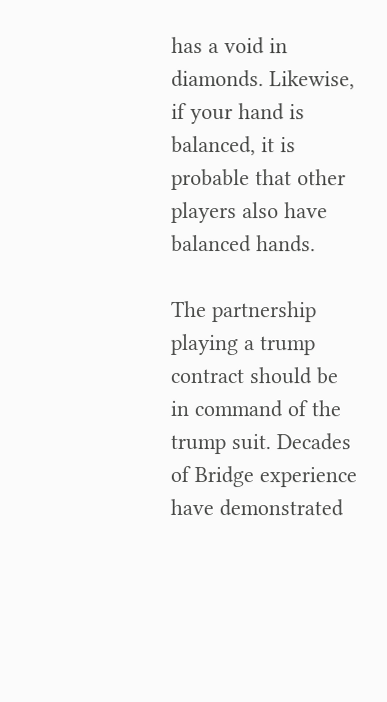has a void in diamonds. Likewise, if your hand is balanced, it is probable that other players also have balanced hands.

The partnership playing a trump contract should be in command of the trump suit. Decades of Bridge experience have demonstrated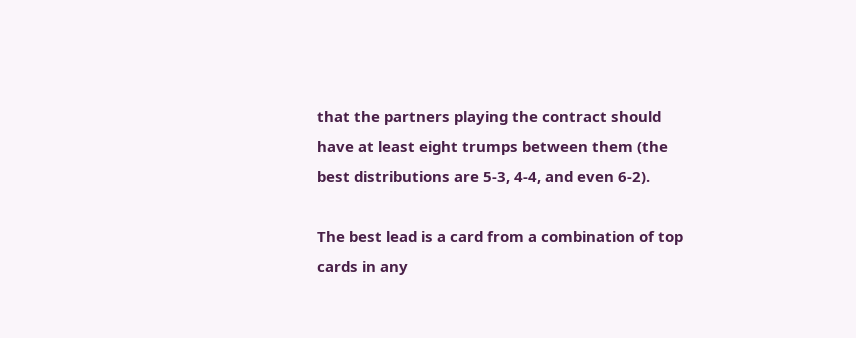that the partners playing the contract should have at least eight trumps between them (the best distributions are 5-3, 4-4, and even 6-2).

The best lead is a card from a combination of top cards in any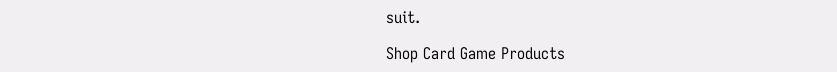suit.

Shop Card Game Products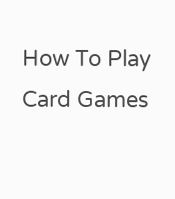How To Play Card Games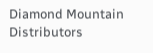Diamond Mountain Distributors